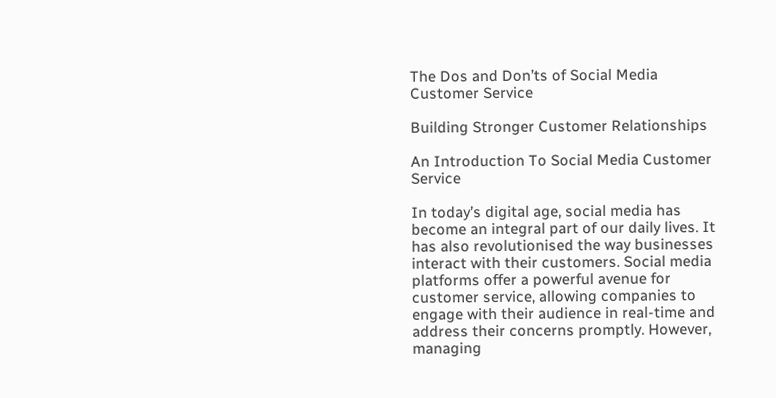The Dos and Don’ts of Social Media Customer Service

Building Stronger Customer Relationships

An Introduction To Social Media Customer Service

In today’s digital age, social media has become an integral part of our daily lives. It has also revolutionised the way businesses interact with their customers. Social media platforms offer a powerful avenue for customer service, allowing companies to engage with their audience in real-time and address their concerns promptly. However, managing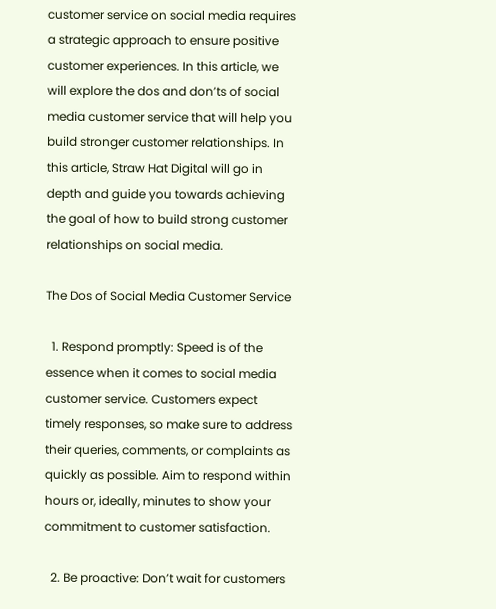customer service on social media requires a strategic approach to ensure positive customer experiences. In this article, we will explore the dos and don’ts of social media customer service that will help you build stronger customer relationships. In this article, Straw Hat Digital will go in depth and guide you towards achieving the goal of how to build strong customer relationships on social media.

The Dos of Social Media Customer Service

  1. Respond promptly: Speed is of the essence when it comes to social media customer service. Customers expect timely responses, so make sure to address their queries, comments, or complaints as quickly as possible. Aim to respond within hours or, ideally, minutes to show your commitment to customer satisfaction.

  2. Be proactive: Don’t wait for customers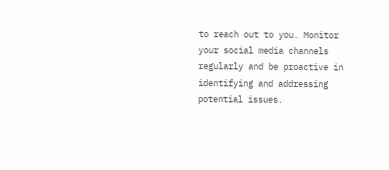to reach out to you. Monitor your social media channels regularly and be proactive in identifying and addressing potential issues.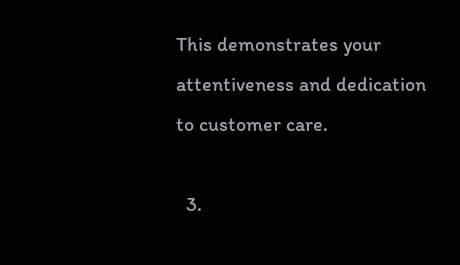This demonstrates your attentiveness and dedication to customer care.

  3.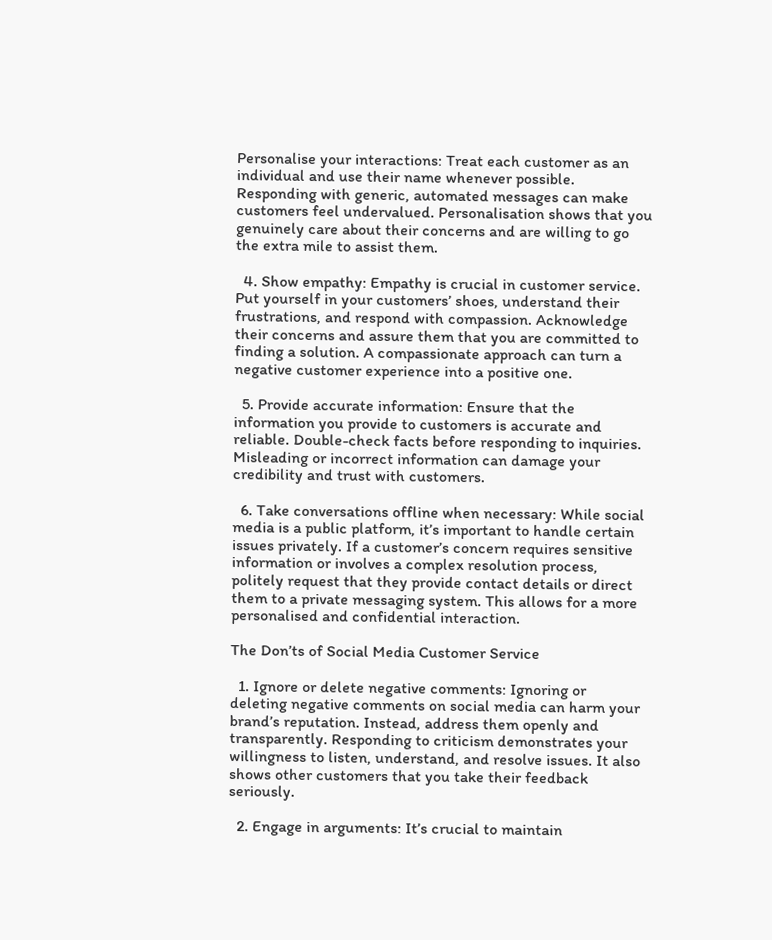Personalise your interactions: Treat each customer as an individual and use their name whenever possible. Responding with generic, automated messages can make customers feel undervalued. Personalisation shows that you genuinely care about their concerns and are willing to go the extra mile to assist them.

  4. Show empathy: Empathy is crucial in customer service. Put yourself in your customers’ shoes, understand their frustrations, and respond with compassion. Acknowledge their concerns and assure them that you are committed to finding a solution. A compassionate approach can turn a negative customer experience into a positive one.

  5. Provide accurate information: Ensure that the information you provide to customers is accurate and reliable. Double-check facts before responding to inquiries. Misleading or incorrect information can damage your credibility and trust with customers.

  6. Take conversations offline when necessary: While social media is a public platform, it’s important to handle certain issues privately. If a customer’s concern requires sensitive information or involves a complex resolution process, politely request that they provide contact details or direct them to a private messaging system. This allows for a more personalised and confidential interaction.

The Don’ts of Social Media Customer Service

  1. Ignore or delete negative comments: Ignoring or deleting negative comments on social media can harm your brand’s reputation. Instead, address them openly and transparently. Responding to criticism demonstrates your willingness to listen, understand, and resolve issues. It also shows other customers that you take their feedback seriously.

  2. Engage in arguments: It’s crucial to maintain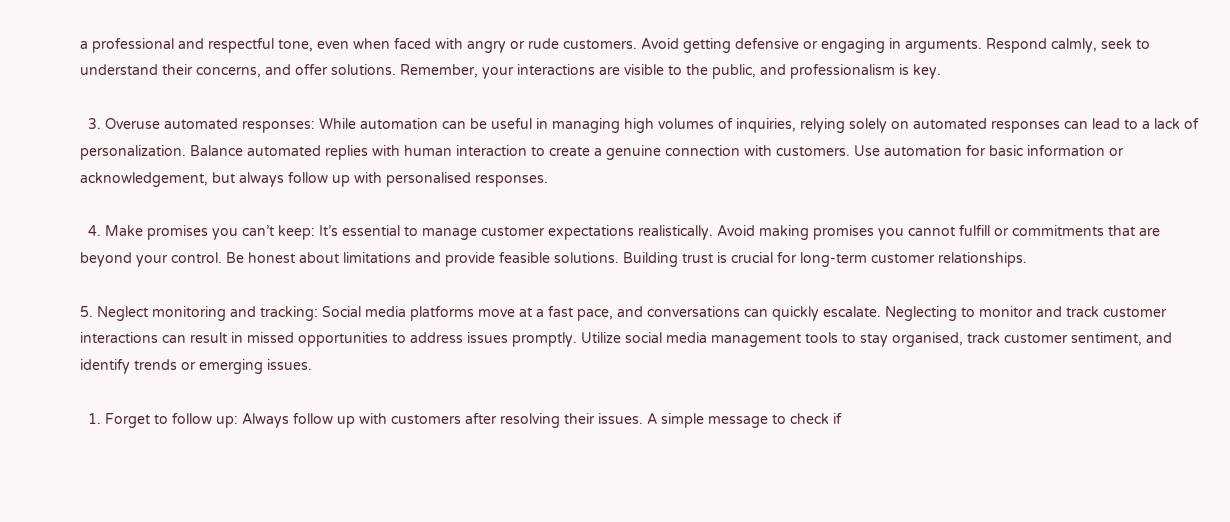a professional and respectful tone, even when faced with angry or rude customers. Avoid getting defensive or engaging in arguments. Respond calmly, seek to understand their concerns, and offer solutions. Remember, your interactions are visible to the public, and professionalism is key.

  3. Overuse automated responses: While automation can be useful in managing high volumes of inquiries, relying solely on automated responses can lead to a lack of personalization. Balance automated replies with human interaction to create a genuine connection with customers. Use automation for basic information or acknowledgement, but always follow up with personalised responses.

  4. Make promises you can’t keep: It’s essential to manage customer expectations realistically. Avoid making promises you cannot fulfill or commitments that are beyond your control. Be honest about limitations and provide feasible solutions. Building trust is crucial for long-term customer relationships.

5. Neglect monitoring and tracking: Social media platforms move at a fast pace, and conversations can quickly escalate. Neglecting to monitor and track customer interactions can result in missed opportunities to address issues promptly. Utilize social media management tools to stay organised, track customer sentiment, and identify trends or emerging issues.

  1. Forget to follow up: Always follow up with customers after resolving their issues. A simple message to check if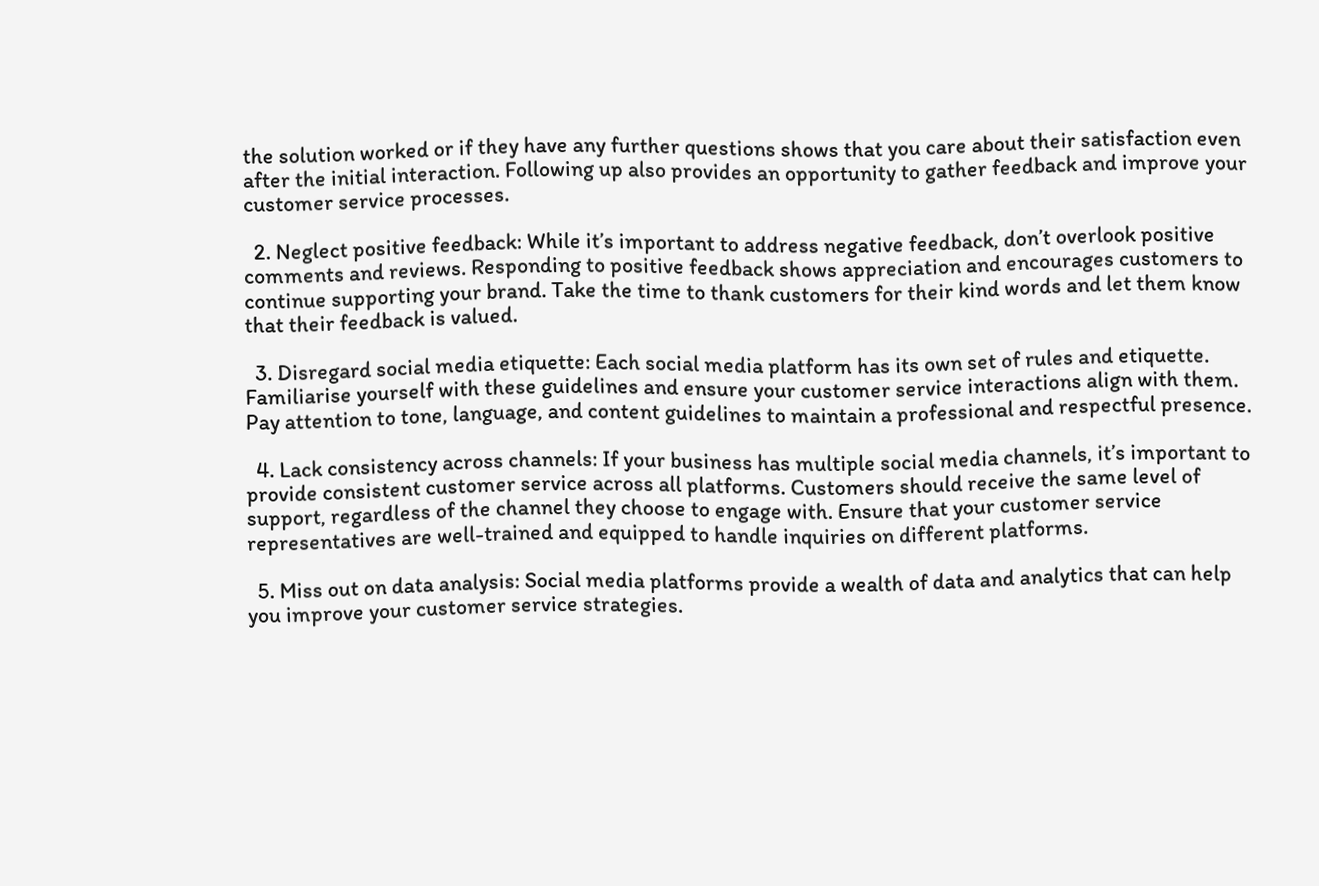the solution worked or if they have any further questions shows that you care about their satisfaction even after the initial interaction. Following up also provides an opportunity to gather feedback and improve your customer service processes.

  2. Neglect positive feedback: While it’s important to address negative feedback, don’t overlook positive comments and reviews. Responding to positive feedback shows appreciation and encourages customers to continue supporting your brand. Take the time to thank customers for their kind words and let them know that their feedback is valued.

  3. Disregard social media etiquette: Each social media platform has its own set of rules and etiquette. Familiarise yourself with these guidelines and ensure your customer service interactions align with them. Pay attention to tone, language, and content guidelines to maintain a professional and respectful presence.

  4. Lack consistency across channels: If your business has multiple social media channels, it’s important to provide consistent customer service across all platforms. Customers should receive the same level of support, regardless of the channel they choose to engage with. Ensure that your customer service representatives are well-trained and equipped to handle inquiries on different platforms.

  5. Miss out on data analysis: Social media platforms provide a wealth of data and analytics that can help you improve your customer service strategies.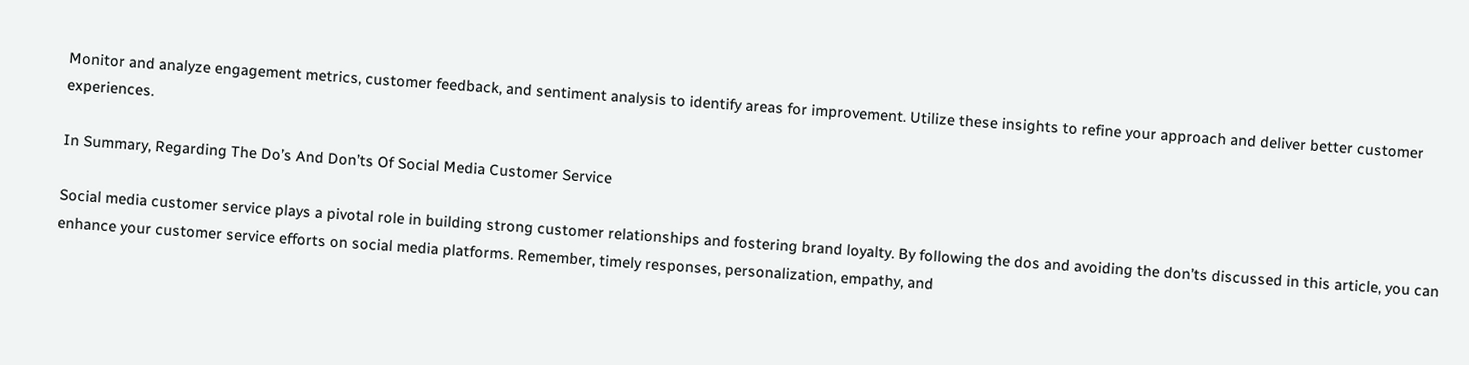Monitor and analyze engagement metrics, customer feedback, and sentiment analysis to identify areas for improvement. Utilize these insights to refine your approach and deliver better customer experiences.

In Summary, Regarding The Do’s And Don’ts Of Social Media Customer Service

Social media customer service plays a pivotal role in building strong customer relationships and fostering brand loyalty. By following the dos and avoiding the don’ts discussed in this article, you can enhance your customer service efforts on social media platforms. Remember, timely responses, personalization, empathy, and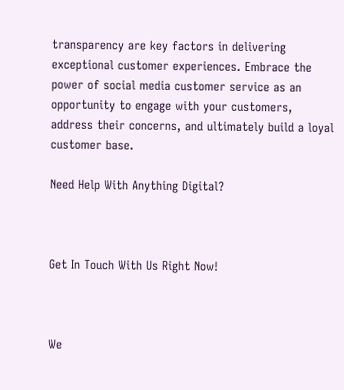transparency are key factors in delivering exceptional customer experiences. Embrace the power of social media customer service as an opportunity to engage with your customers, address their concerns, and ultimately build a loyal customer base.

Need Help With Anything Digital?



Get In Touch With Us Right Now!



We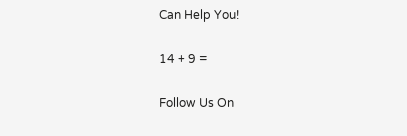Can Help You!

14 + 9 =

Follow Us On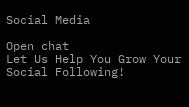Social Media

Open chat
Let Us Help You Grow Your Social Following!